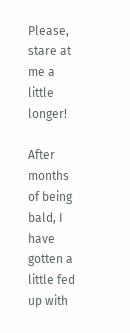Please, stare at me a little longer!

After months of being bald, I have gotten a little fed up with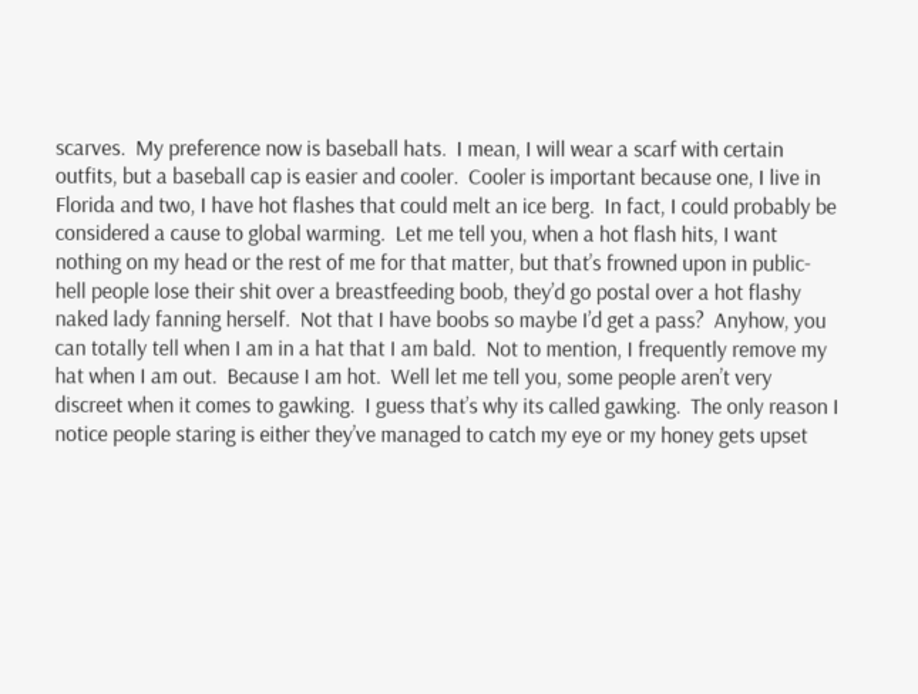scarves.  My preference now is baseball hats.  I mean, I will wear a scarf with certain outfits, but a baseball cap is easier and cooler.  Cooler is important because one, I live in Florida and two, I have hot flashes that could melt an ice berg.  In fact, I could probably be considered a cause to global warming.  Let me tell you, when a hot flash hits, I want nothing on my head or the rest of me for that matter, but that’s frowned upon in public- hell people lose their shit over a breastfeeding boob, they’d go postal over a hot flashy naked lady fanning herself.  Not that I have boobs so maybe I’d get a pass?  Anyhow, you can totally tell when I am in a hat that I am bald.  Not to mention, I frequently remove my hat when I am out.  Because I am hot.  Well let me tell you, some people aren’t very discreet when it comes to gawking.  I guess that’s why its called gawking.  The only reason I notice people staring is either they’ve managed to catch my eye or my honey gets upset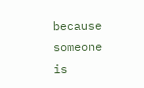because someone is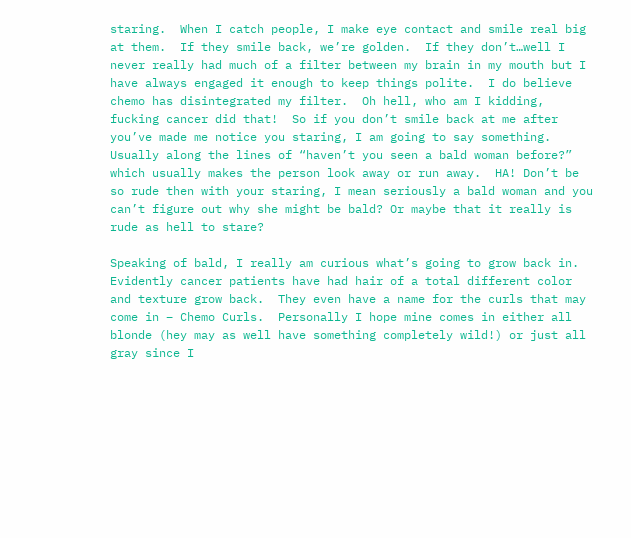staring.  When I catch people, I make eye contact and smile real big at them.  If they smile back, we’re golden.  If they don’t…well I never really had much of a filter between my brain in my mouth but I have always engaged it enough to keep things polite.  I do believe chemo has disintegrated my filter.  Oh hell, who am I kidding, fucking cancer did that!  So if you don’t smile back at me after you’ve made me notice you staring, I am going to say something.  Usually along the lines of “haven’t you seen a bald woman before?” which usually makes the person look away or run away.  HA! Don’t be so rude then with your staring, I mean seriously a bald woman and you can’t figure out why she might be bald? Or maybe that it really is rude as hell to stare?

Speaking of bald, I really am curious what’s going to grow back in.  Evidently cancer patients have had hair of a total different color and texture grow back.  They even have a name for the curls that may come in – Chemo Curls.  Personally I hope mine comes in either all blonde (hey may as well have something completely wild!) or just all gray since I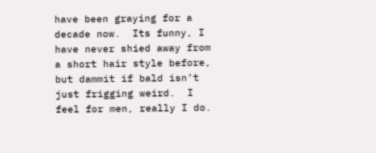have been graying for a decade now.  Its funny, I have never shied away from a short hair style before, but dammit if bald isn’t just frigging weird.  I feel for men, really I do.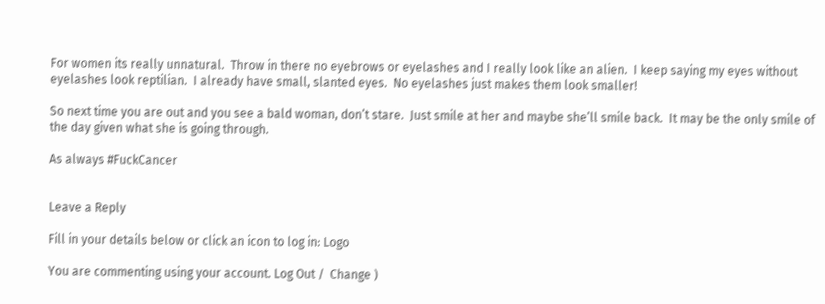For women its really unnatural.  Throw in there no eyebrows or eyelashes and I really look like an alien.  I keep saying my eyes without eyelashes look reptilian.  I already have small, slanted eyes.  No eyelashes just makes them look smaller!

So next time you are out and you see a bald woman, don’t stare.  Just smile at her and maybe she’ll smile back.  It may be the only smile of the day given what she is going through.

As always #FuckCancer


Leave a Reply

Fill in your details below or click an icon to log in: Logo

You are commenting using your account. Log Out /  Change )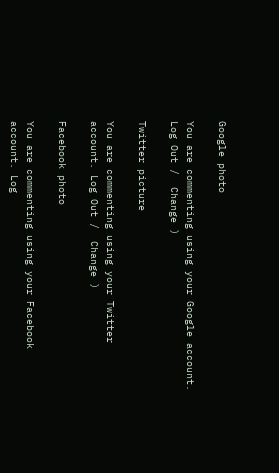Google photo

You are commenting using your Google account. Log Out /  Change )

Twitter picture

You are commenting using your Twitter account. Log Out /  Change )

Facebook photo

You are commenting using your Facebook account. Log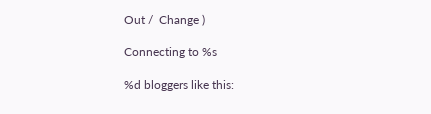Out /  Change )

Connecting to %s

%d bloggers like this: